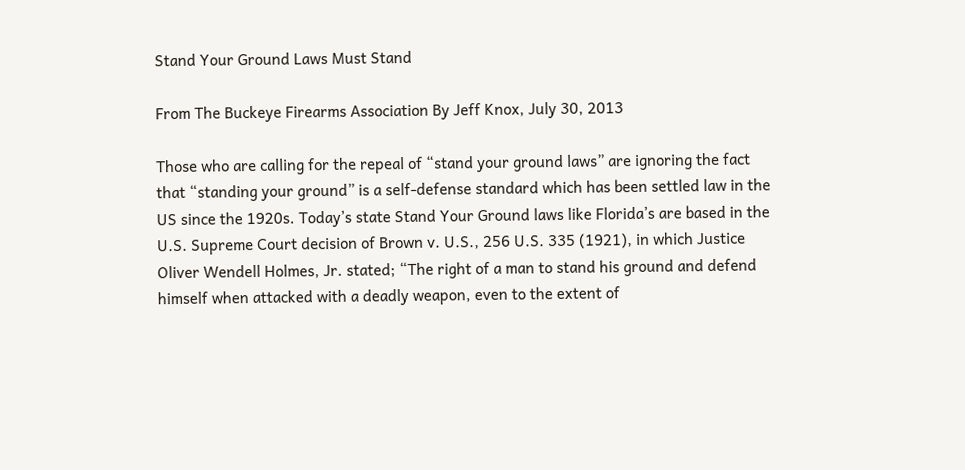Stand Your Ground Laws Must Stand

From The Buckeye Firearms Association By Jeff Knox, July 30, 2013

Those who are calling for the repeal of “stand your ground laws” are ignoring the fact that “standing your ground” is a self-defense standard which has been settled law in the US since the 1920s. Today’s state Stand Your Ground laws like Florida’s are based in the U.S. Supreme Court decision of Brown v. U.S., 256 U.S. 335 (1921), in which Justice Oliver Wendell Holmes, Jr. stated; “The right of a man to stand his ground and defend himself when attacked with a deadly weapon, even to the extent of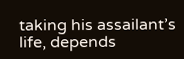taking his assailant’s life, depends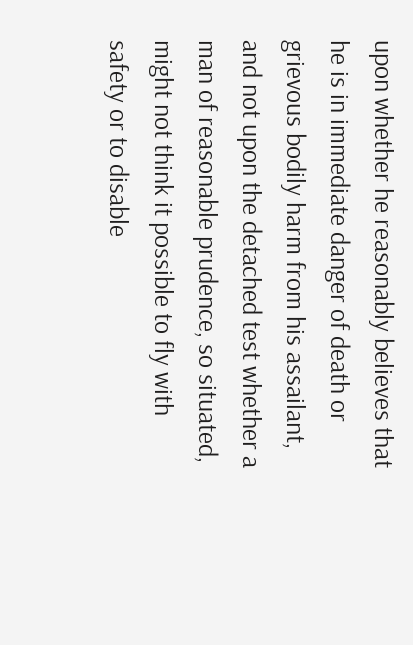upon whether he reasonably believes that he is in immediate danger of death or grievous bodily harm from his assailant, and not upon the detached test whether a man of reasonable prudence, so situated, might not think it possible to fly with safety or to disable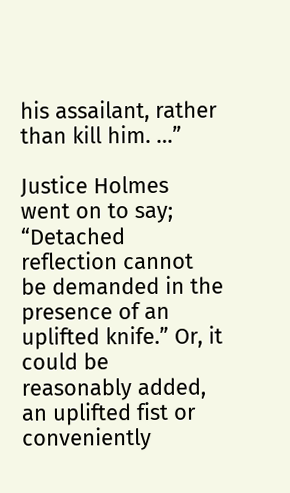his assailant, rather than kill him. …”

Justice Holmes went on to say; “Detached reflection cannot be demanded in the presence of an uplifted knife.” Or, it could be reasonably added, an uplifted fist or conveniently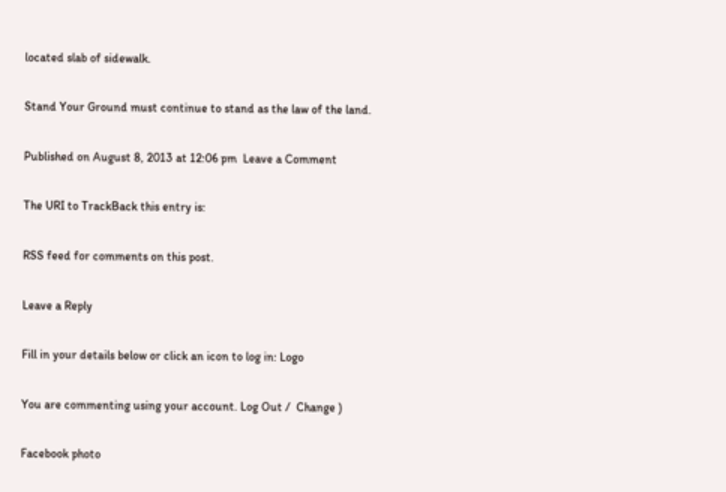located slab of sidewalk.

Stand Your Ground must continue to stand as the law of the land.

Published on August 8, 2013 at 12:06 pm  Leave a Comment

The URI to TrackBack this entry is:

RSS feed for comments on this post.

Leave a Reply

Fill in your details below or click an icon to log in: Logo

You are commenting using your account. Log Out /  Change )

Facebook photo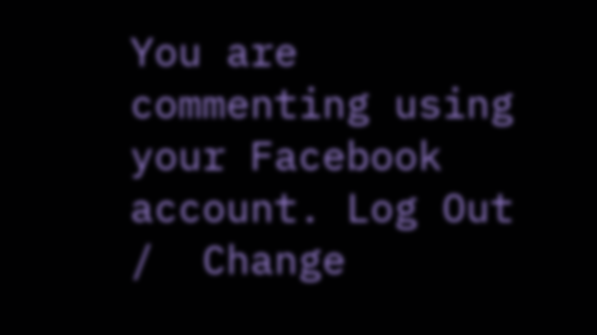You are commenting using your Facebook account. Log Out /  Change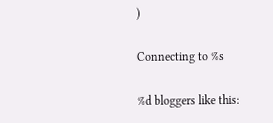)

Connecting to %s

%d bloggers like this: